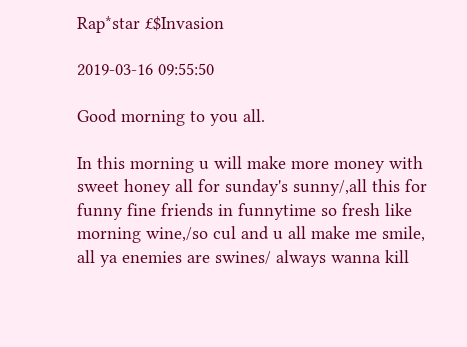Rap*star £$Invasion

2019-03-16 09:55:50

Good morning to you all.

In this morning u will make more money with sweet honey all for sunday's sunny/,all this for funny fine friends in funnytime so fresh like morning wine,/so cul and u all make me smile, all ya enemies are swines/ always wanna kill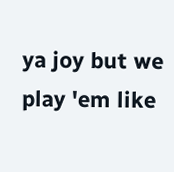ya joy but we play 'em like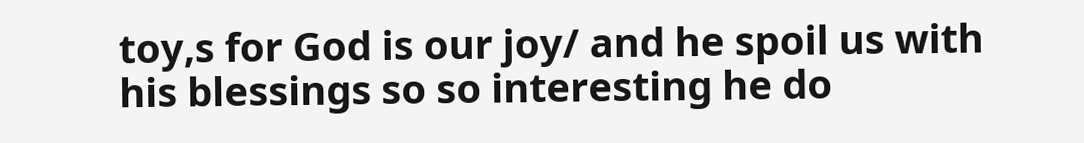toy,s for God is our joy/ and he spoil us with his blessings so so interesting he do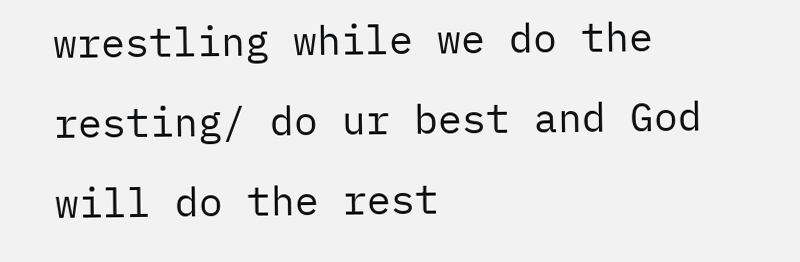wrestling while we do the resting/ do ur best and God will do the rest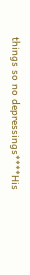things so no depressings****His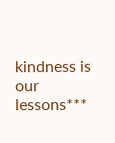kindness is our lessons***